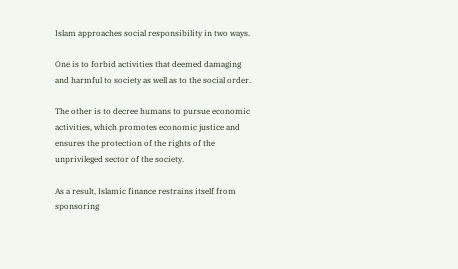Islam approaches social responsibility in two ways.

One is to forbid activities that deemed damaging and harmful to society as well as to the social order.

The other is to decree humans to pursue economic activities, which promotes economic justice and ensures the protection of the rights of the unprivileged sector of the society.

As a result, Islamic finance restrains itself from sponsoring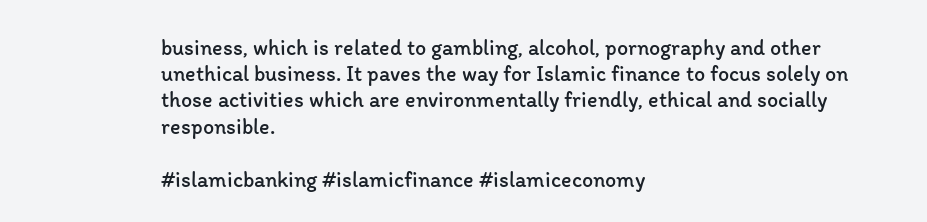business, which is related to gambling, alcohol, pornography and other unethical business. It paves the way for Islamic finance to focus solely on those activities which are environmentally friendly, ethical and socially responsible.

#islamicbanking #islamicfinance #islamiceconomy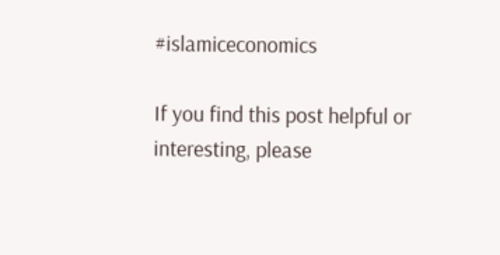#islamiceconomics

If you find this post helpful or interesting, please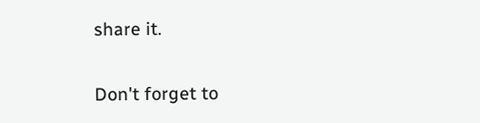share it.

Don't forget to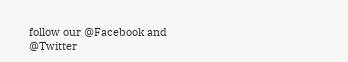follow our @Facebook and @Twitter